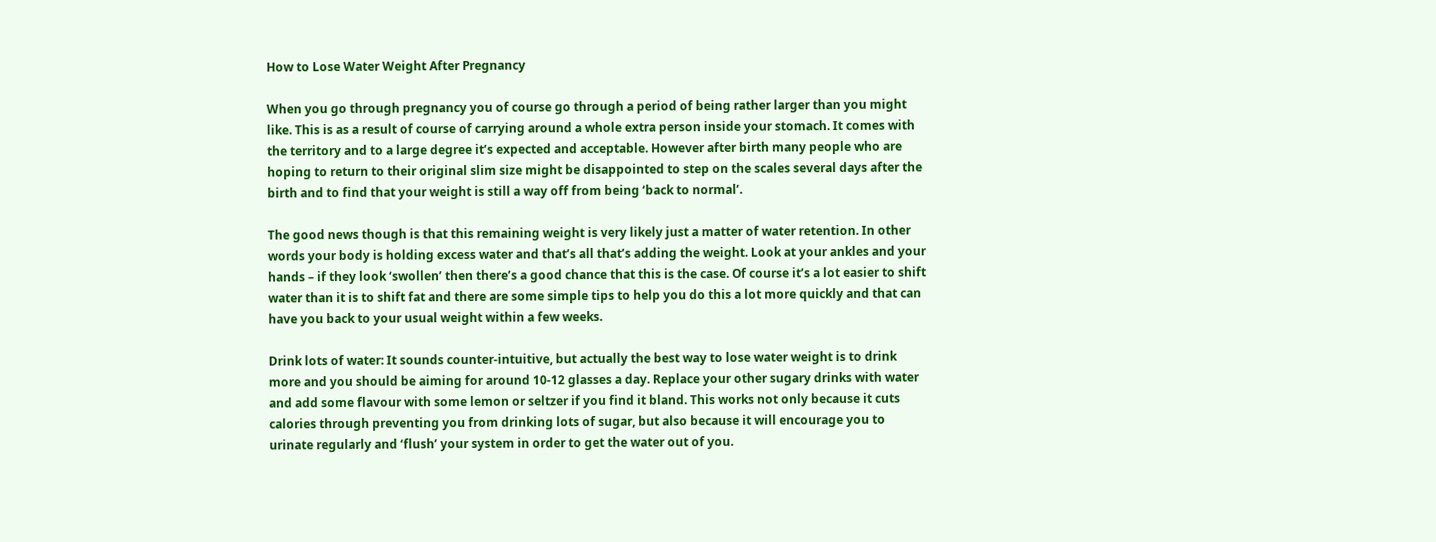How to Lose Water Weight After Pregnancy

When you go through pregnancy you of course go through a period of being rather larger than you might like. This is as a result of course of carrying around a whole extra person inside your stomach. It comes with the territory and to a large degree it’s expected and acceptable. However after birth many people who are hoping to return to their original slim size might be disappointed to step on the scales several days after the birth and to find that your weight is still a way off from being ‘back to normal’.

The good news though is that this remaining weight is very likely just a matter of water retention. In other words your body is holding excess water and that’s all that’s adding the weight. Look at your ankles and your hands – if they look ‘swollen’ then there’s a good chance that this is the case. Of course it’s a lot easier to shift water than it is to shift fat and there are some simple tips to help you do this a lot more quickly and that can have you back to your usual weight within a few weeks.

Drink lots of water: It sounds counter-intuitive, but actually the best way to lose water weight is to drink more and you should be aiming for around 10-12 glasses a day. Replace your other sugary drinks with water and add some flavour with some lemon or seltzer if you find it bland. This works not only because it cuts calories through preventing you from drinking lots of sugar, but also because it will encourage you to urinate regularly and ‘flush’ your system in order to get the water out of you.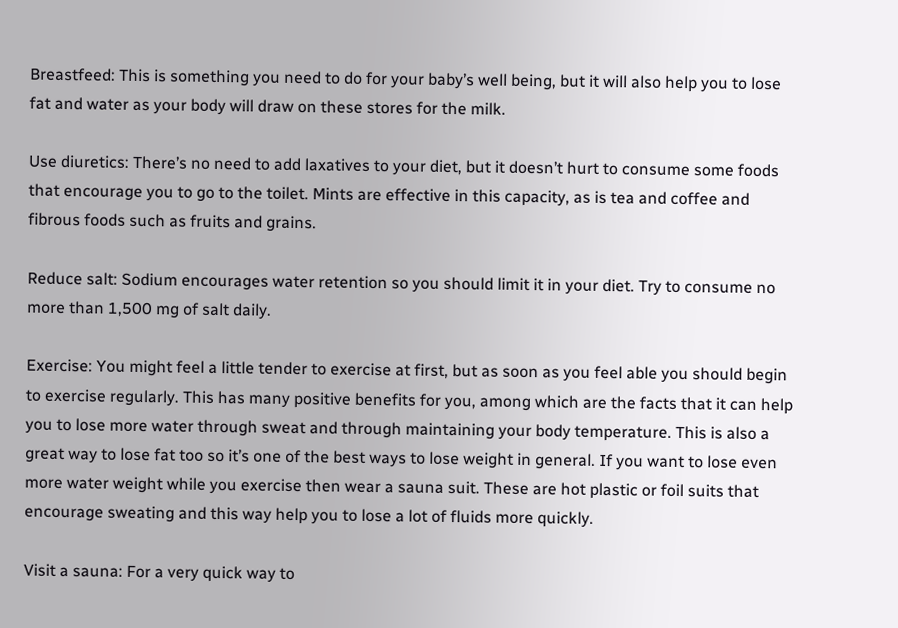Breastfeed: This is something you need to do for your baby’s well being, but it will also help you to lose fat and water as your body will draw on these stores for the milk.

Use diuretics: There’s no need to add laxatives to your diet, but it doesn’t hurt to consume some foods that encourage you to go to the toilet. Mints are effective in this capacity, as is tea and coffee and fibrous foods such as fruits and grains.

Reduce salt: Sodium encourages water retention so you should limit it in your diet. Try to consume no more than 1,500 mg of salt daily.

Exercise: You might feel a little tender to exercise at first, but as soon as you feel able you should begin to exercise regularly. This has many positive benefits for you, among which are the facts that it can help you to lose more water through sweat and through maintaining your body temperature. This is also a great way to lose fat too so it’s one of the best ways to lose weight in general. If you want to lose even more water weight while you exercise then wear a sauna suit. These are hot plastic or foil suits that encourage sweating and this way help you to lose a lot of fluids more quickly.

Visit a sauna: For a very quick way to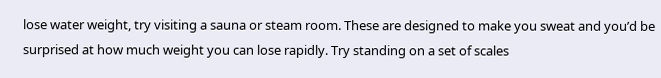lose water weight, try visiting a sauna or steam room. These are designed to make you sweat and you’d be surprised at how much weight you can lose rapidly. Try standing on a set of scales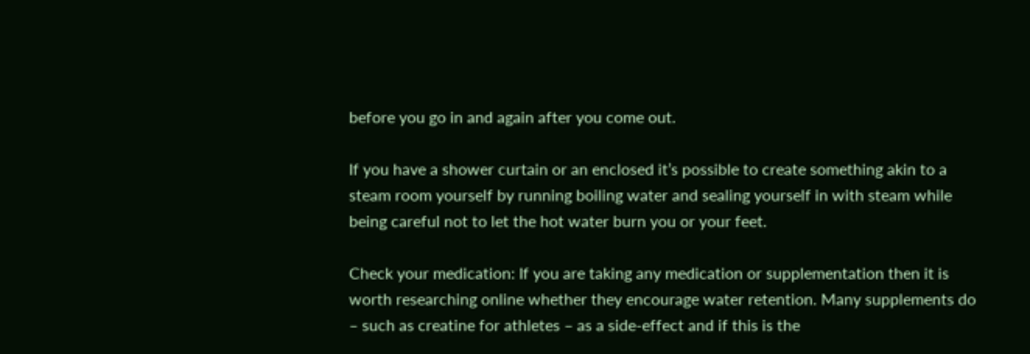before you go in and again after you come out.

If you have a shower curtain or an enclosed it’s possible to create something akin to a steam room yourself by running boiling water and sealing yourself in with steam while being careful not to let the hot water burn you or your feet.

Check your medication: If you are taking any medication or supplementation then it is worth researching online whether they encourage water retention. Many supplements do – such as creatine for athletes – as a side-effect and if this is the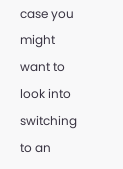case you might want to look into switching to an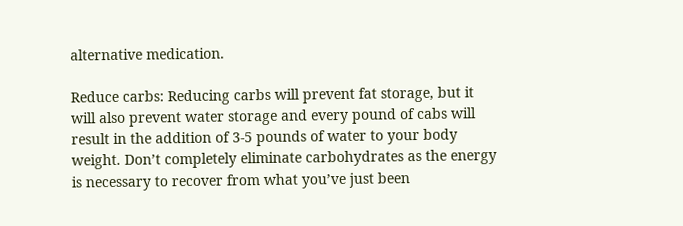alternative medication.

Reduce carbs: Reducing carbs will prevent fat storage, but it will also prevent water storage and every pound of cabs will result in the addition of 3-5 pounds of water to your body weight. Don’t completely eliminate carbohydrates as the energy is necessary to recover from what you’ve just been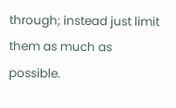through; instead just limit them as much as possible.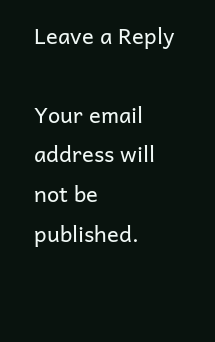Leave a Reply

Your email address will not be published.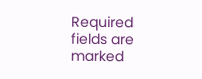Required fields are marked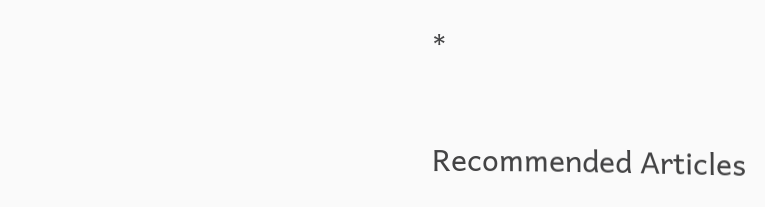*

Recommended Articles